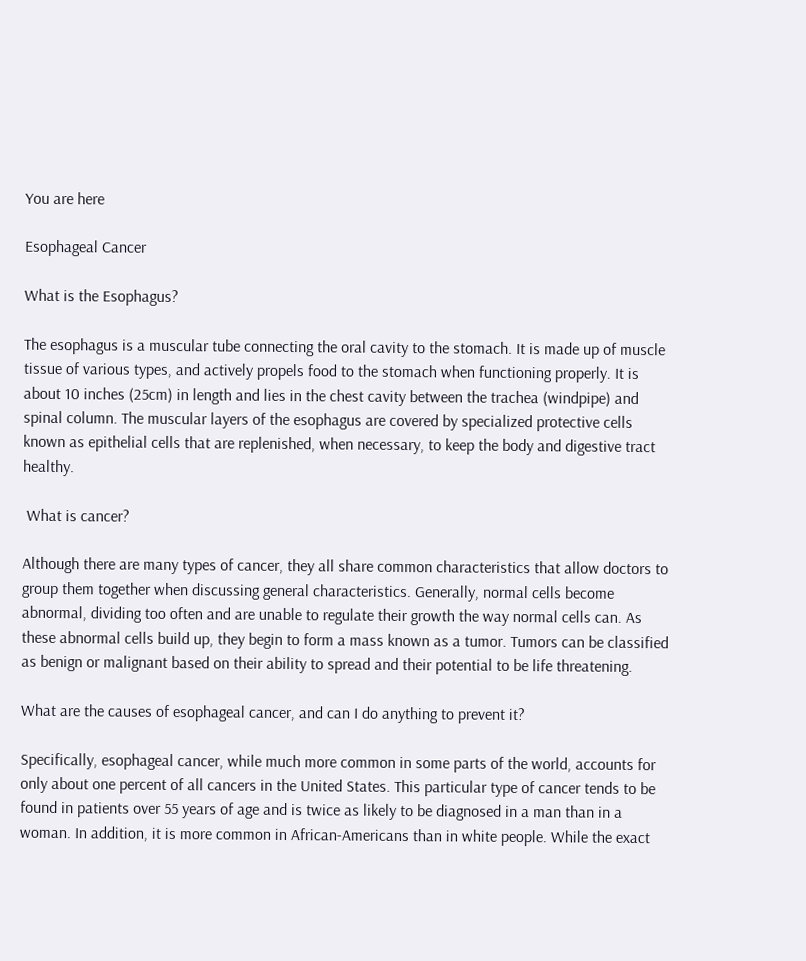You are here

Esophageal Cancer

What is the Esophagus?

The esophagus is a muscular tube connecting the oral cavity to the stomach. It is made up of muscle tissue of various types, and actively propels food to the stomach when functioning properly. It is about 10 inches (25cm) in length and lies in the chest cavity between the trachea (windpipe) and spinal column. The muscular layers of the esophagus are covered by specialized protective cells known as epithelial cells that are replenished, when necessary, to keep the body and digestive tract healthy.

 What is cancer?

Although there are many types of cancer, they all share common characteristics that allow doctors to group them together when discussing general characteristics. Generally, normal cells become abnormal, dividing too often and are unable to regulate their growth the way normal cells can. As these abnormal cells build up, they begin to form a mass known as a tumor. Tumors can be classified as benign or malignant based on their ability to spread and their potential to be life threatening.

What are the causes of esophageal cancer, and can I do anything to prevent it?

Specifically, esophageal cancer, while much more common in some parts of the world, accounts for only about one percent of all cancers in the United States. This particular type of cancer tends to be found in patients over 55 years of age and is twice as likely to be diagnosed in a man than in a woman. In addition, it is more common in African-Americans than in white people. While the exact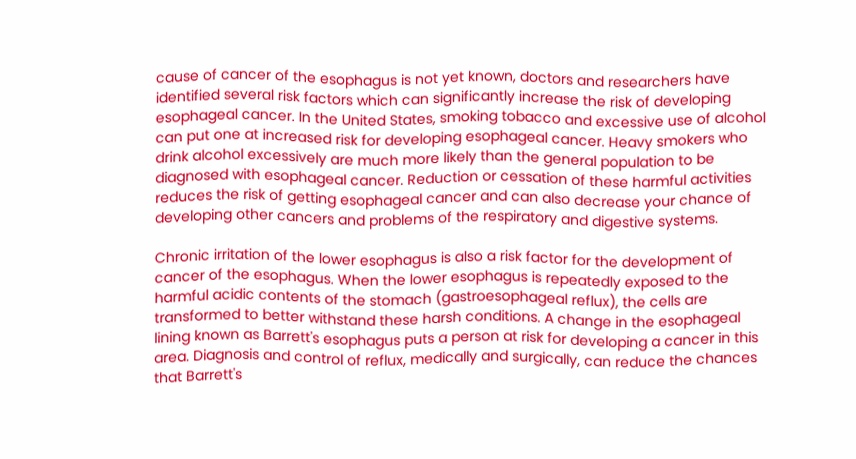cause of cancer of the esophagus is not yet known, doctors and researchers have identified several risk factors which can significantly increase the risk of developing esophageal cancer. In the United States, smoking tobacco and excessive use of alcohol can put one at increased risk for developing esophageal cancer. Heavy smokers who drink alcohol excessively are much more likely than the general population to be diagnosed with esophageal cancer. Reduction or cessation of these harmful activities reduces the risk of getting esophageal cancer and can also decrease your chance of developing other cancers and problems of the respiratory and digestive systems.

Chronic irritation of the lower esophagus is also a risk factor for the development of cancer of the esophagus. When the lower esophagus is repeatedly exposed to the harmful acidic contents of the stomach (gastroesophageal reflux), the cells are transformed to better withstand these harsh conditions. A change in the esophageal lining known as Barrett's esophagus puts a person at risk for developing a cancer in this area. Diagnosis and control of reflux, medically and surgically, can reduce the chances that Barrett's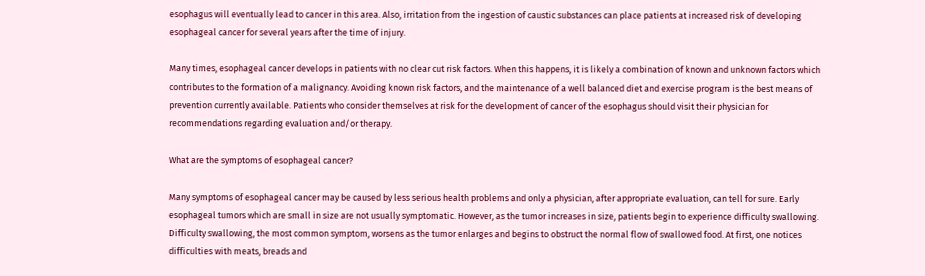esophagus will eventually lead to cancer in this area. Also, irritation from the ingestion of caustic substances can place patients at increased risk of developing esophageal cancer for several years after the time of injury.

Many times, esophageal cancer develops in patients with no clear cut risk factors. When this happens, it is likely a combination of known and unknown factors which contributes to the formation of a malignancy. Avoiding known risk factors, and the maintenance of a well balanced diet and exercise program is the best means of prevention currently available. Patients who consider themselves at risk for the development of cancer of the esophagus should visit their physician for recommendations regarding evaluation and/or therapy.

What are the symptoms of esophageal cancer?

Many symptoms of esophageal cancer may be caused by less serious health problems and only a physician, after appropriate evaluation, can tell for sure. Early esophageal tumors which are small in size are not usually symptomatic. However, as the tumor increases in size, patients begin to experience difficulty swallowing.
Difficulty swallowing, the most common symptom, worsens as the tumor enlarges and begins to obstruct the normal flow of swallowed food. At first, one notices difficulties with meats, breads and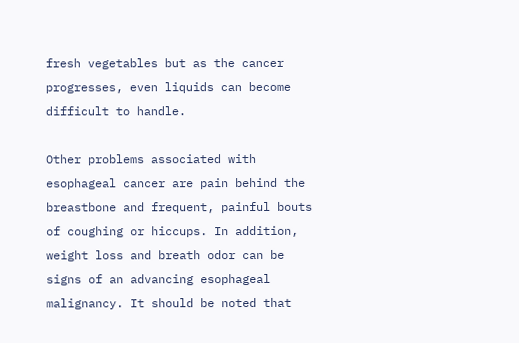fresh vegetables but as the cancer progresses, even liquids can become difficult to handle.

Other problems associated with esophageal cancer are pain behind the breastbone and frequent, painful bouts of coughing or hiccups. In addition, weight loss and breath odor can be signs of an advancing esophageal malignancy. It should be noted that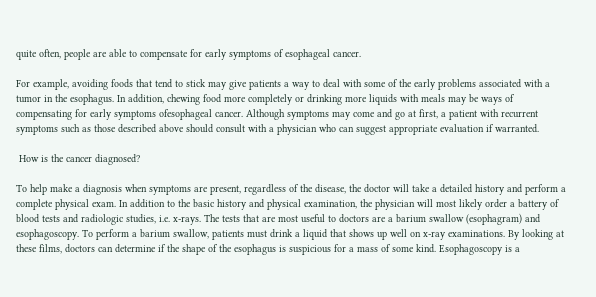quite often, people are able to compensate for early symptoms of esophageal cancer.

For example, avoiding foods that tend to stick may give patients a way to deal with some of the early problems associated with a tumor in the esophagus. In addition, chewing food more completely or drinking more liquids with meals may be ways of compensating for early symptoms ofesophageal cancer. Although symptoms may come and go at first, a patient with recurrent symptoms such as those described above should consult with a physician who can suggest appropriate evaluation if warranted.

 How is the cancer diagnosed?

To help make a diagnosis when symptoms are present, regardless of the disease, the doctor will take a detailed history and perform a complete physical exam. In addition to the basic history and physical examination, the physician will most likely order a battery of blood tests and radiologic studies, i.e. x-rays. The tests that are most useful to doctors are a barium swallow (esophagram) and esophagoscopy. To perform a barium swallow, patients must drink a liquid that shows up well on x-ray examinations. By looking at these films, doctors can determine if the shape of the esophagus is suspicious for a mass of some kind. Esophagoscopy is a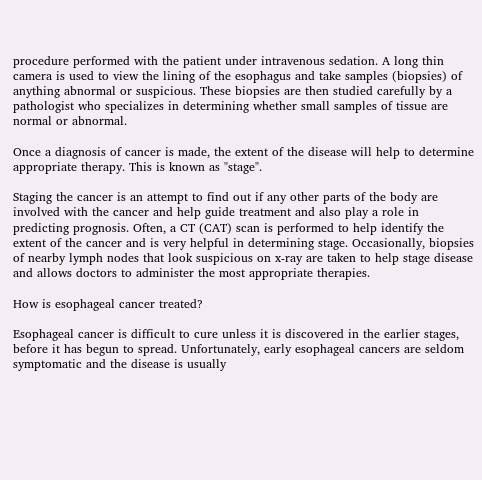procedure performed with the patient under intravenous sedation. A long thin camera is used to view the lining of the esophagus and take samples (biopsies) of anything abnormal or suspicious. These biopsies are then studied carefully by a pathologist who specializes in determining whether small samples of tissue are normal or abnormal.

Once a diagnosis of cancer is made, the extent of the disease will help to determine appropriate therapy. This is known as "stage".

Staging the cancer is an attempt to find out if any other parts of the body are involved with the cancer and help guide treatment and also play a role in predicting prognosis. Often, a CT (CAT) scan is performed to help identify the extent of the cancer and is very helpful in determining stage. Occasionally, biopsies of nearby lymph nodes that look suspicious on x-ray are taken to help stage disease and allows doctors to administer the most appropriate therapies.

How is esophageal cancer treated?

Esophageal cancer is difficult to cure unless it is discovered in the earlier stages, before it has begun to spread. Unfortunately, early esophageal cancers are seldom symptomatic and the disease is usually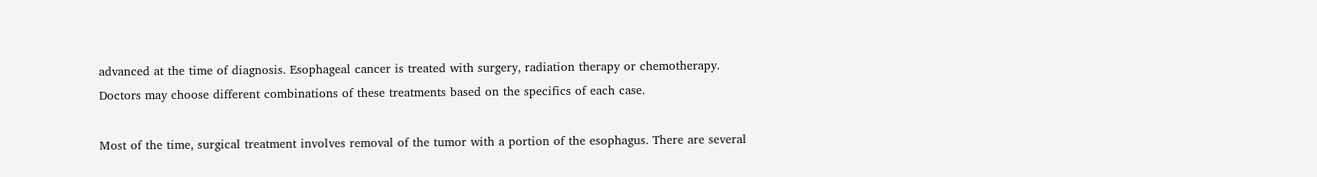advanced at the time of diagnosis. Esophageal cancer is treated with surgery, radiation therapy or chemotherapy. Doctors may choose different combinations of these treatments based on the specifics of each case.

Most of the time, surgical treatment involves removal of the tumor with a portion of the esophagus. There are several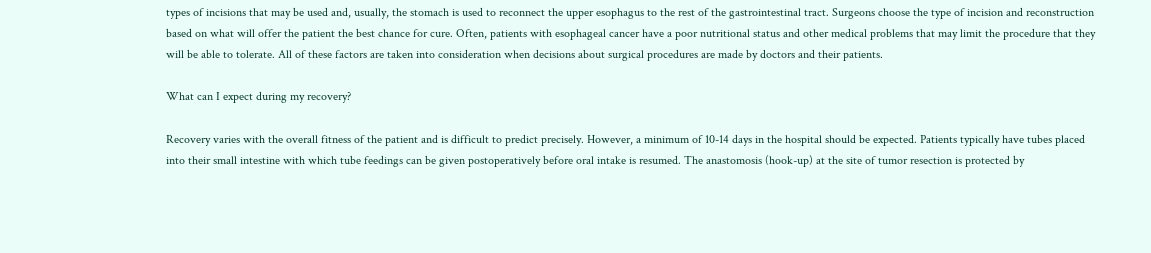types of incisions that may be used and, usually, the stomach is used to reconnect the upper esophagus to the rest of the gastrointestinal tract. Surgeons choose the type of incision and reconstruction based on what will offer the patient the best chance for cure. Often, patients with esophageal cancer have a poor nutritional status and other medical problems that may limit the procedure that they will be able to tolerate. All of these factors are taken into consideration when decisions about surgical procedures are made by doctors and their patients.

What can I expect during my recovery?

Recovery varies with the overall fitness of the patient and is difficult to predict precisely. However, a minimum of 10-14 days in the hospital should be expected. Patients typically have tubes placed into their small intestine with which tube feedings can be given postoperatively before oral intake is resumed. The anastomosis (hook-up) at the site of tumor resection is protected by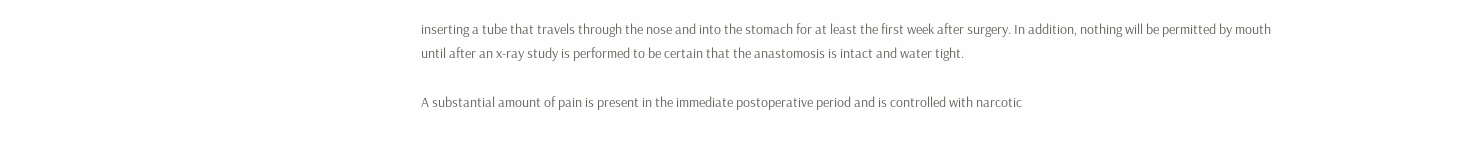inserting a tube that travels through the nose and into the stomach for at least the first week after surgery. In addition, nothing will be permitted by mouth until after an x-ray study is performed to be certain that the anastomosis is intact and water tight.

A substantial amount of pain is present in the immediate postoperative period and is controlled with narcotic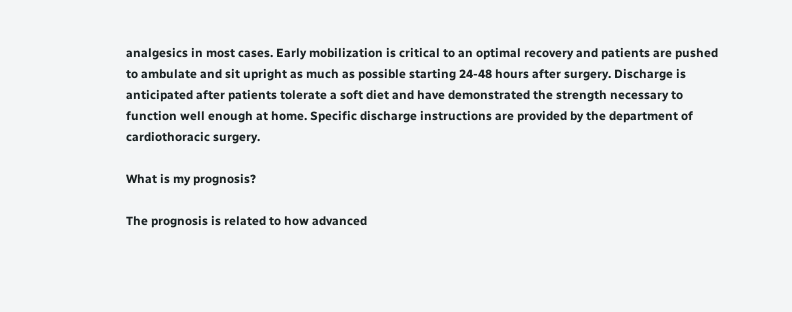analgesics in most cases. Early mobilization is critical to an optimal recovery and patients are pushed to ambulate and sit upright as much as possible starting 24-48 hours after surgery. Discharge is anticipated after patients tolerate a soft diet and have demonstrated the strength necessary to function well enough at home. Specific discharge instructions are provided by the department of cardiothoracic surgery.

What is my prognosis?

The prognosis is related to how advanced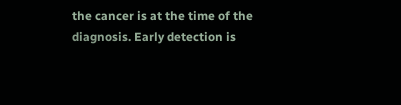the cancer is at the time of the diagnosis. Early detection is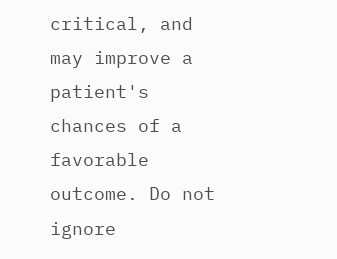critical, and may improve a patient's chances of a favorable outcome. Do not ignore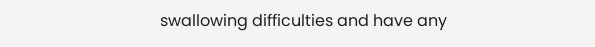swallowing difficulties and have any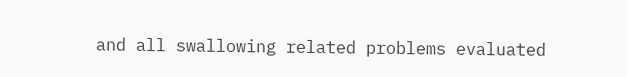and all swallowing related problems evaluated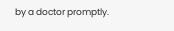by a doctor promptly.